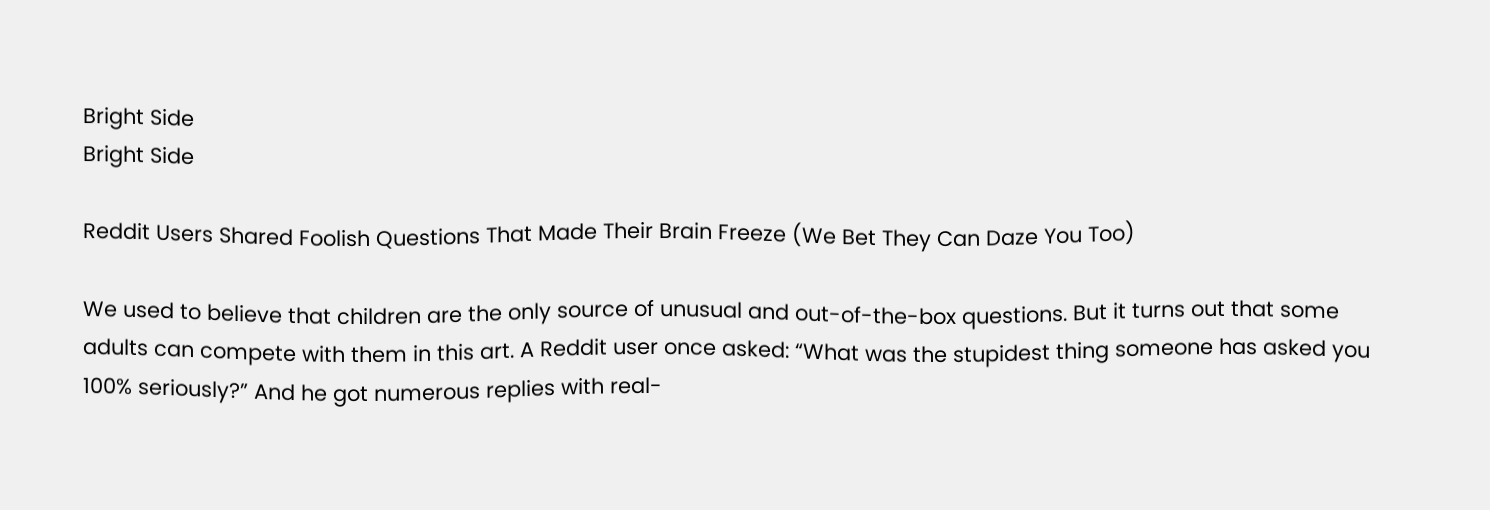Bright Side
Bright Side

Reddit Users Shared Foolish Questions That Made Their Brain Freeze (We Bet They Can Daze You Too)

We used to believe that children are the only source of unusual and out-of-the-box questions. But it turns out that some adults can compete with them in this art. A Reddit user once asked: “What was the stupidest thing someone has asked you 100% seriously?” And he got numerous replies with real-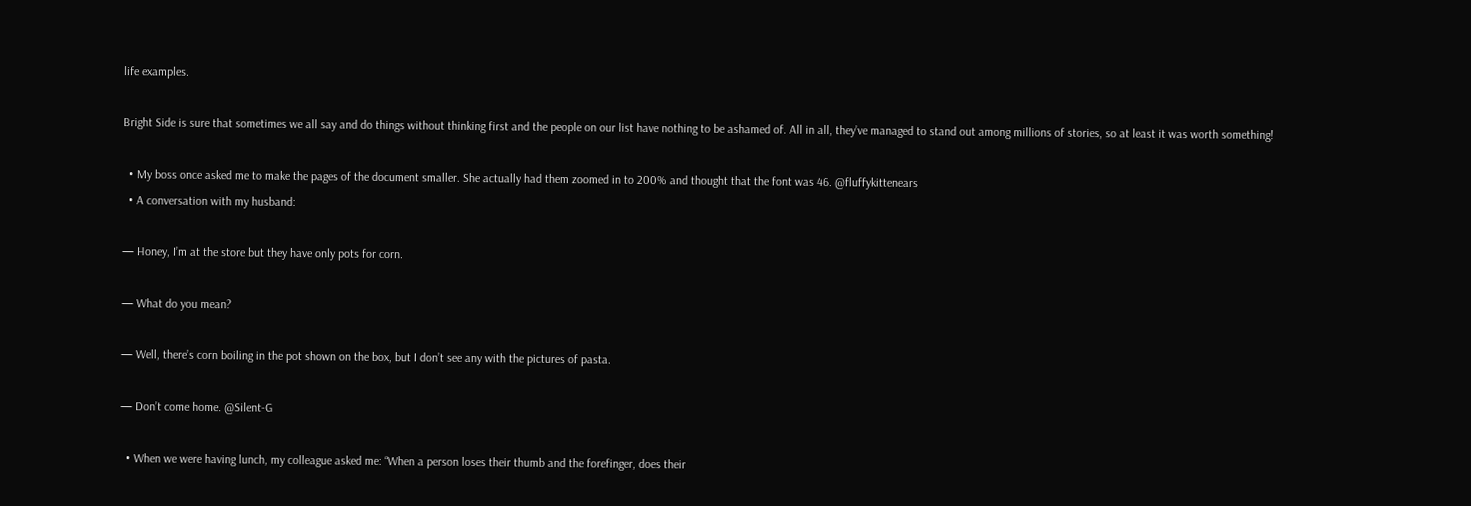life examples.

Bright Side is sure that sometimes we all say and do things without thinking first and the people on our list have nothing to be ashamed of. All in all, they’ve managed to stand out among millions of stories, so at least it was worth something!

  • My boss once asked me to make the pages of the document smaller. She actually had them zoomed in to 200% and thought that the font was 46. @fluffykittenears
  • A conversation with my husband:

— Honey, I’m at the store but they have only pots for corn.

— What do you mean?

— Well, there’s corn boiling in the pot shown on the box, but I don’t see any with the pictures of pasta.

— Don’t come home. @Silent-G

  • When we were having lunch, my colleague asked me: “When a person loses their thumb and the forefinger, does their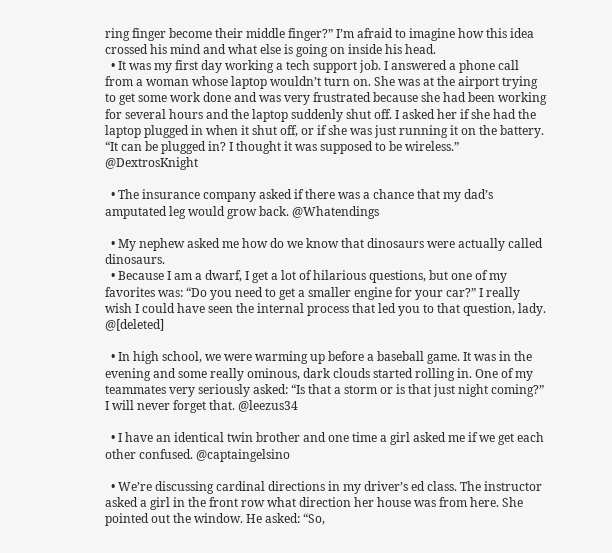ring finger become their middle finger?” I’m afraid to imagine how this idea crossed his mind and what else is going on inside his head.
  • It was my first day working a tech support job. I answered a phone call from a woman whose laptop wouldn’t turn on. She was at the airport trying to get some work done and was very frustrated because she had been working for several hours and the laptop suddenly shut off. I asked her if she had the laptop plugged in when it shut off, or if she was just running it on the battery. “It can be plugged in? I thought it was supposed to be wireless.” @DextrosKnight

  • The insurance company asked if there was a chance that my dad’s amputated leg would grow back. @Whatendings

  • My nephew asked me how do we know that dinosaurs were actually called dinosaurs.
  • Because I am a dwarf, I get a lot of hilarious questions, but one of my favorites was: “Do you need to get a smaller engine for your car?” I really wish I could have seen the internal process that led you to that question, lady. @[deleted]

  • In high school, we were warming up before a baseball game. It was in the evening and some really ominous, dark clouds started rolling in. One of my teammates very seriously asked: “Is that a storm or is that just night coming?” I will never forget that. @leezus34

  • I have an identical twin brother and one time a girl asked me if we get each other confused. @captaingelsino

  • We’re discussing cardinal directions in my driver’s ed class. The instructor asked a girl in the front row what direction her house was from here. She pointed out the window. He asked: “So,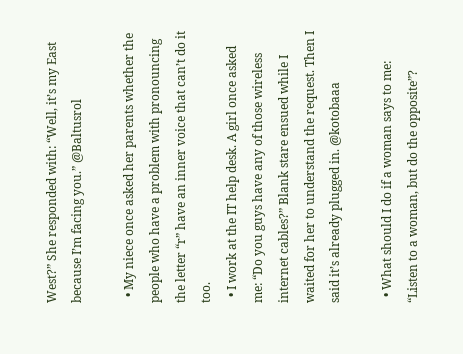West?” She responded with: “Well, it’s my East because I’m facing you.” @Baltusrol

  • My niece once asked her parents whether the people who have a problem with pronouncing the letter “r” have an inner voice that can’t do it too.
  • I work at the IT help desk. A girl once asked me: “Do you guys have any of those wireless internet cables?” Blank stare ensued while I waited for her to understand the request. Then I said it’s already plugged in. @kotobaaa

  • What should I do if a woman says to me: “Listen to a woman, but do the opposite”?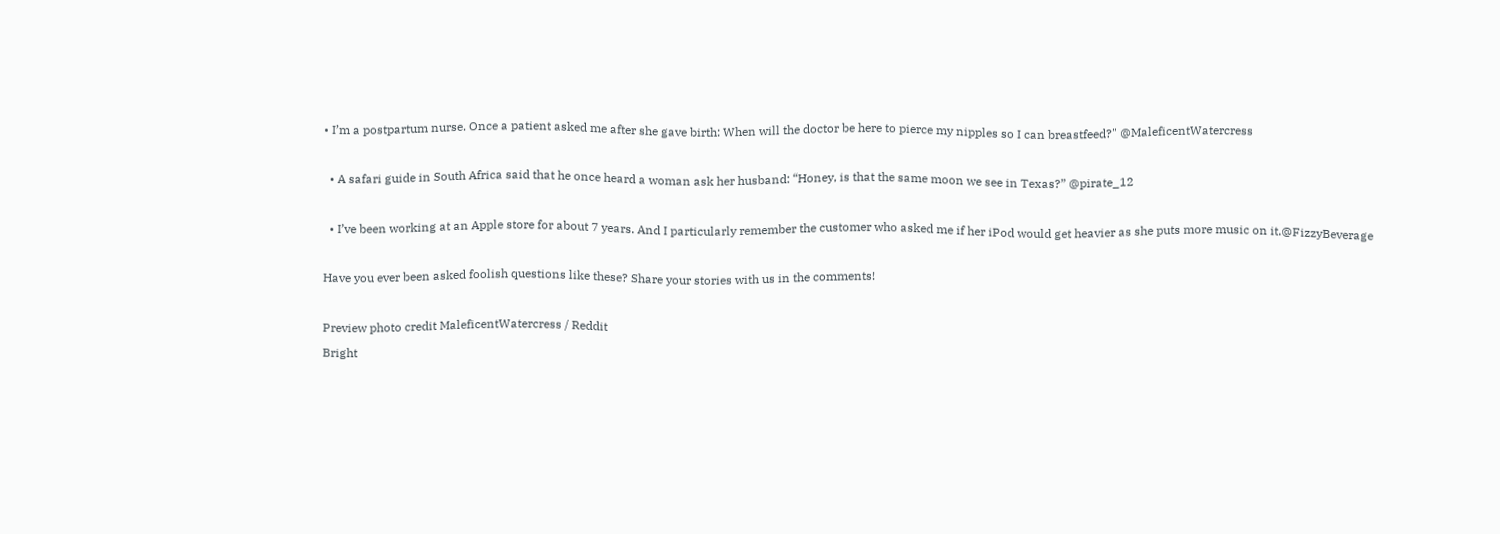• I’m a postpartum nurse. Once a patient asked me after she gave birth: When will the doctor be here to pierce my nipples so I can breastfeed?" @MaleficentWatercress

  • A safari guide in South Africa said that he once heard a woman ask her husband: “Honey, is that the same moon we see in Texas?” @pirate_12

  • I’ve been working at an Apple store for about 7 years. And I particularly remember the customer who asked me if her iPod would get heavier as she puts more music on it.@FizzyBeverage

Have you ever been asked foolish questions like these? Share your stories with us in the comments!

Preview photo credit MaleficentWatercress / Reddit
Bright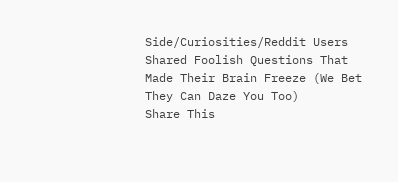Side/Curiosities/Reddit Users Shared Foolish Questions That Made Their Brain Freeze (We Bet They Can Daze You Too)
Share This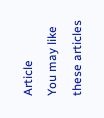Article
You may like these articles